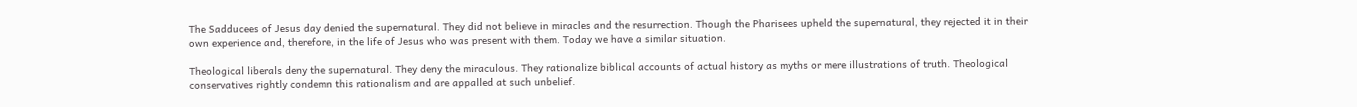The Sadducees of Jesus day denied the supernatural. They did not believe in miracles and the resurrection. Though the Pharisees upheld the supernatural, they rejected it in their own experience and, therefore, in the life of Jesus who was present with them. Today we have a similar situation.

Theological liberals deny the supernatural. They deny the miraculous. They rationalize biblical accounts of actual history as myths or mere illustrations of truth. Theological conservatives rightly condemn this rationalism and are appalled at such unbelief.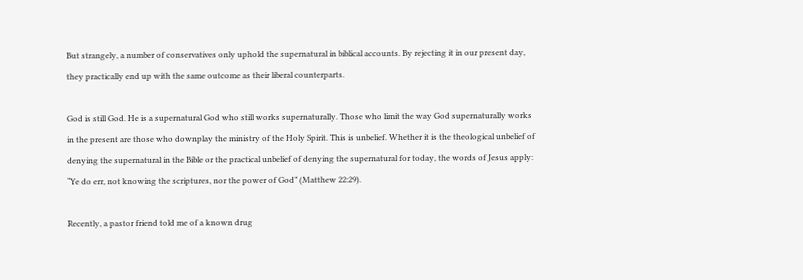But strangely, a number of conservatives only uphold the supernatural in biblical accounts. By rejecting it in our present day, they practically end up with the same outcome as their liberal counterparts.

God is still God. He is a supernatural God who still works supernaturally. Those who limit the way God supernaturally works in the present are those who downplay the ministry of the Holy Spirit. This is unbelief. Whether it is the theological unbelief of denying the supernatural in the Bible or the practical unbelief of denying the supernatural for today, the words of Jesus apply: “Ye do err, not knowing the scriptures, nor the power of God” (Matthew 22:29).

Recently, a pastor friend told me of a known drug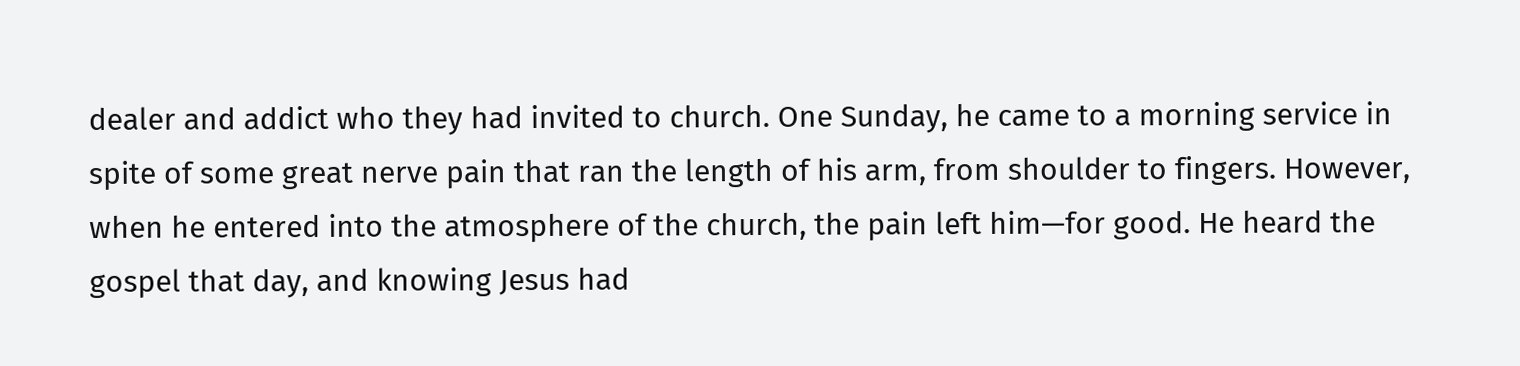dealer and addict who they had invited to church. One Sunday, he came to a morning service in spite of some great nerve pain that ran the length of his arm, from shoulder to fingers. However, when he entered into the atmosphere of the church, the pain left him—for good. He heard the gospel that day, and knowing Jesus had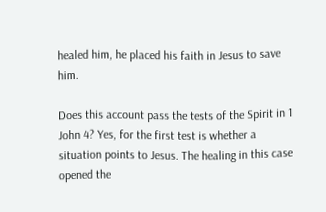healed him, he placed his faith in Jesus to save him.

Does this account pass the tests of the Spirit in 1 John 4? Yes, for the first test is whether a situation points to Jesus. The healing in this case opened the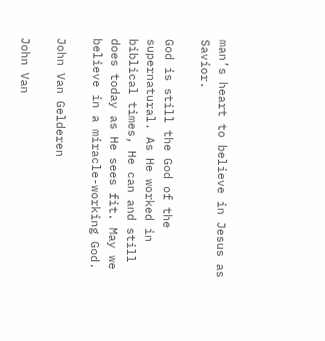man’s heart to believe in Jesus as Savior.

God is still the God of the supernatural. As He worked in biblical times, He can and still does today as He sees fit. May we believe in a miracle-working God.

John Van Gelderen

John Van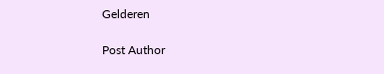Gelderen

Post Author